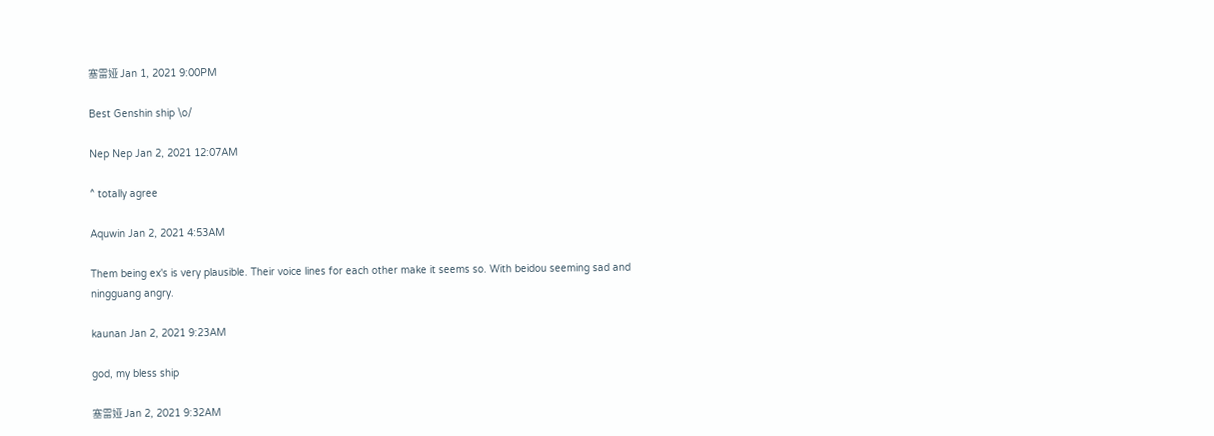塞雷娅 Jan 1, 2021 9:00PM

Best Genshin ship \o/

Nep Nep Jan 2, 2021 12:07AM

^ totally agree

Aquwin Jan 2, 2021 4:53AM

Them being ex's is very plausible. Their voice lines for each other make it seems so. With beidou seeming sad and ningguang angry.

kaunan Jan 2, 2021 9:23AM

god, my bless ship

塞雷娅 Jan 2, 2021 9:32AM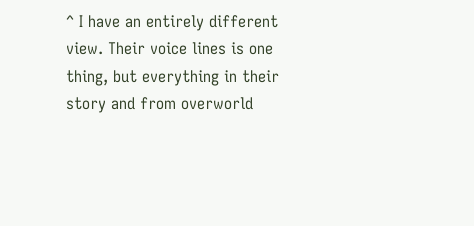^ I have an entirely different view. Their voice lines is one thing, but everything in their story and from overworld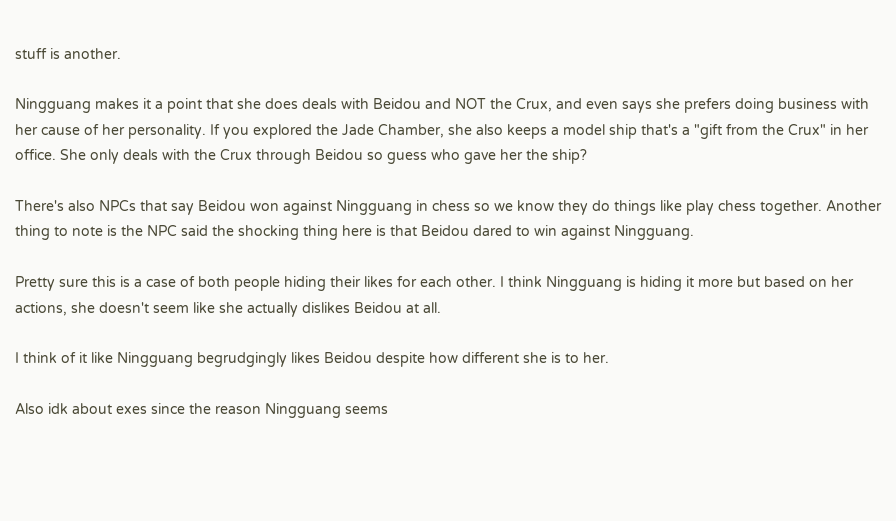stuff is another.

Ningguang makes it a point that she does deals with Beidou and NOT the Crux, and even says she prefers doing business with her cause of her personality. If you explored the Jade Chamber, she also keeps a model ship that's a "gift from the Crux" in her office. She only deals with the Crux through Beidou so guess who gave her the ship?

There's also NPCs that say Beidou won against Ningguang in chess so we know they do things like play chess together. Another thing to note is the NPC said the shocking thing here is that Beidou dared to win against Ningguang.

Pretty sure this is a case of both people hiding their likes for each other. I think Ningguang is hiding it more but based on her actions, she doesn't seem like she actually dislikes Beidou at all.

I think of it like Ningguang begrudgingly likes Beidou despite how different she is to her.

Also idk about exes since the reason Ningguang seems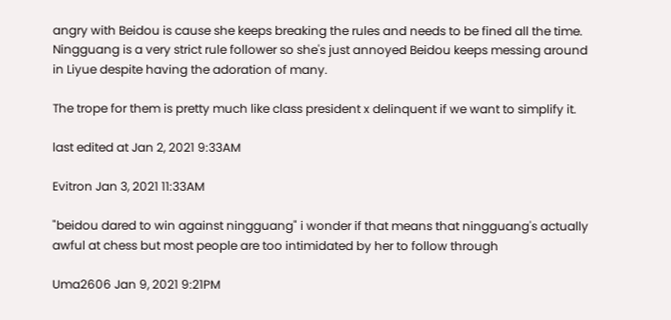angry with Beidou is cause she keeps breaking the rules and needs to be fined all the time. Ningguang is a very strict rule follower so she's just annoyed Beidou keeps messing around in Liyue despite having the adoration of many.

The trope for them is pretty much like class president x delinquent if we want to simplify it.

last edited at Jan 2, 2021 9:33AM

Evitron Jan 3, 2021 11:33AM

"beidou dared to win against ningguang" i wonder if that means that ningguang's actually awful at chess but most people are too intimidated by her to follow through

Uma2606 Jan 9, 2021 9:21PM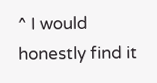^ I would honestly find it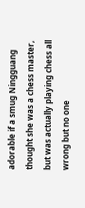adorable if a smug Ningguang thought she was a chess master, but was actually playing chess all wrong but no one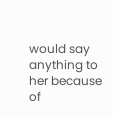would say anything to her because of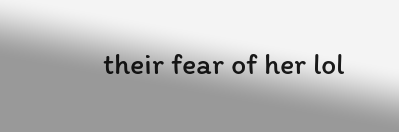their fear of her lol